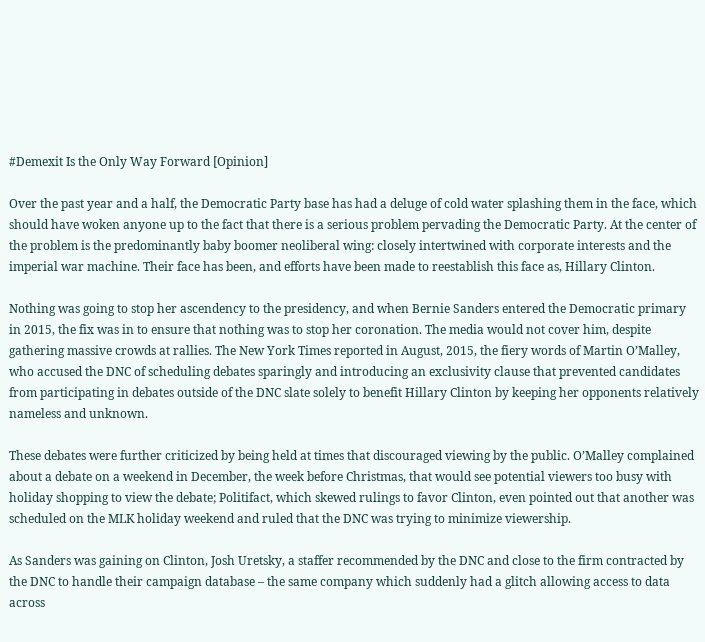#Demexit Is the Only Way Forward [Opinion]

Over the past year and a half, the Democratic Party base has had a deluge of cold water splashing them in the face, which should have woken anyone up to the fact that there is a serious problem pervading the Democratic Party. At the center of the problem is the predominantly baby boomer neoliberal wing: closely intertwined with corporate interests and the imperial war machine. Their face has been, and efforts have been made to reestablish this face as, Hillary Clinton.

Nothing was going to stop her ascendency to the presidency, and when Bernie Sanders entered the Democratic primary in 2015, the fix was in to ensure that nothing was to stop her coronation. The media would not cover him, despite gathering massive crowds at rallies. The New York Times reported in August, 2015, the fiery words of Martin O’Malley, who accused the DNC of scheduling debates sparingly and introducing an exclusivity clause that prevented candidates from participating in debates outside of the DNC slate solely to benefit Hillary Clinton by keeping her opponents relatively nameless and unknown.

These debates were further criticized by being held at times that discouraged viewing by the public. O’Malley complained about a debate on a weekend in December, the week before Christmas, that would see potential viewers too busy with holiday shopping to view the debate; Politifact, which skewed rulings to favor Clinton, even pointed out that another was scheduled on the MLK holiday weekend and ruled that the DNC was trying to minimize viewership.

As Sanders was gaining on Clinton, Josh Uretsky, a staffer recommended by the DNC and close to the firm contracted by the DNC to handle their campaign database – the same company which suddenly had a glitch allowing access to data across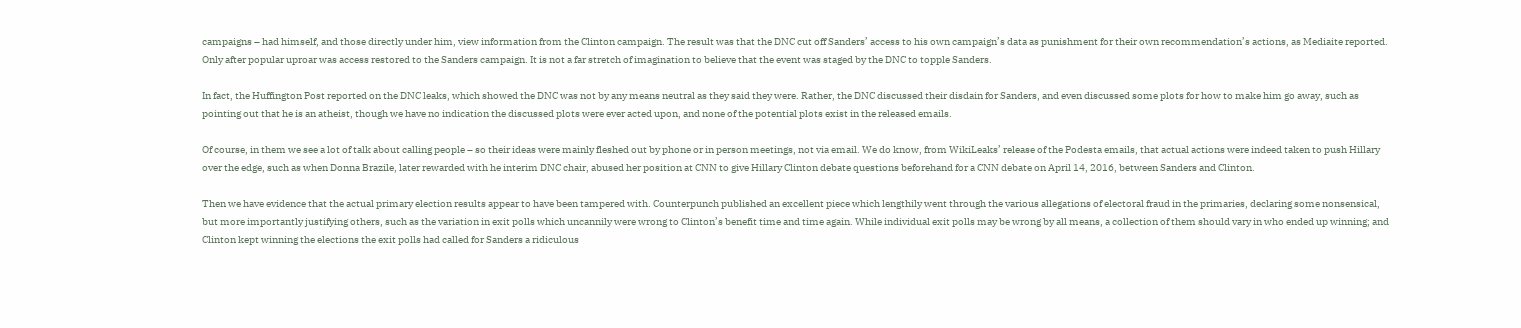campaigns – had himself, and those directly under him, view information from the Clinton campaign. The result was that the DNC cut off Sanders’ access to his own campaign’s data as punishment for their own recommendation’s actions, as Mediaite reported. Only after popular uproar was access restored to the Sanders campaign. It is not a far stretch of imagination to believe that the event was staged by the DNC to topple Sanders.

In fact, the Huffington Post reported on the DNC leaks, which showed the DNC was not by any means neutral as they said they were. Rather, the DNC discussed their disdain for Sanders, and even discussed some plots for how to make him go away, such as pointing out that he is an atheist, though we have no indication the discussed plots were ever acted upon, and none of the potential plots exist in the released emails.

Of course, in them we see a lot of talk about calling people – so their ideas were mainly fleshed out by phone or in person meetings, not via email. We do know, from WikiLeaks’ release of the Podesta emails, that actual actions were indeed taken to push Hillary over the edge, such as when Donna Brazile, later rewarded with he interim DNC chair, abused her position at CNN to give Hillary Clinton debate questions beforehand for a CNN debate on April 14, 2016, between Sanders and Clinton.

Then we have evidence that the actual primary election results appear to have been tampered with. Counterpunch published an excellent piece which lengthily went through the various allegations of electoral fraud in the primaries, declaring some nonsensical, but more importantly justifying others, such as the variation in exit polls which uncannily were wrong to Clinton’s benefit time and time again. While individual exit polls may be wrong by all means, a collection of them should vary in who ended up winning; and Clinton kept winning the elections the exit polls had called for Sanders a ridiculous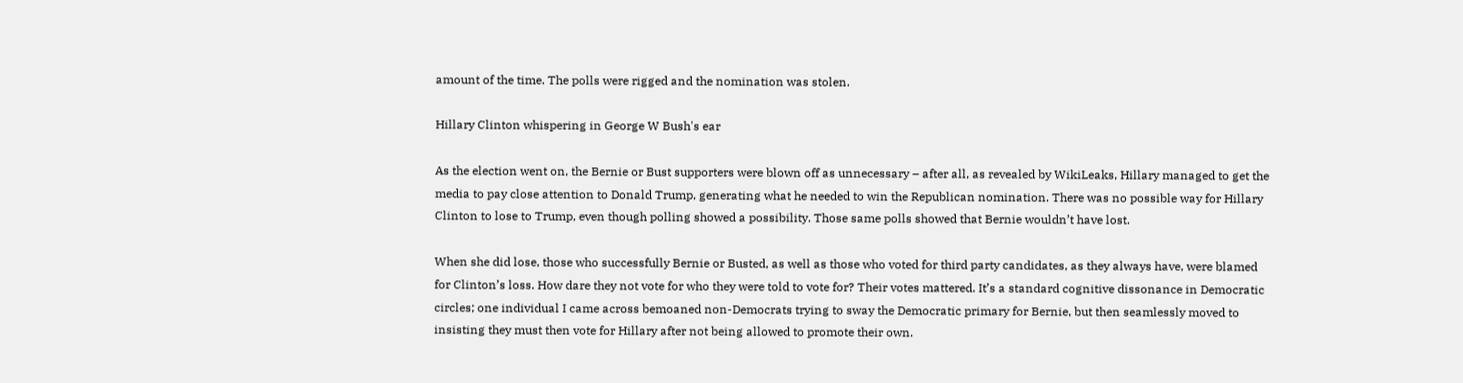amount of the time. The polls were rigged and the nomination was stolen.

Hillary Clinton whispering in George W Bush's ear

As the election went on, the Bernie or Bust supporters were blown off as unnecessary – after all, as revealed by WikiLeaks, Hillary managed to get the media to pay close attention to Donald Trump, generating what he needed to win the Republican nomination. There was no possible way for Hillary Clinton to lose to Trump, even though polling showed a possibility. Those same polls showed that Bernie wouldn’t have lost.

When she did lose, those who successfully Bernie or Busted, as well as those who voted for third party candidates, as they always have, were blamed for Clinton’s loss. How dare they not vote for who they were told to vote for? Their votes mattered. It’s a standard cognitive dissonance in Democratic circles; one individual I came across bemoaned non-Democrats trying to sway the Democratic primary for Bernie, but then seamlessly moved to insisting they must then vote for Hillary after not being allowed to promote their own.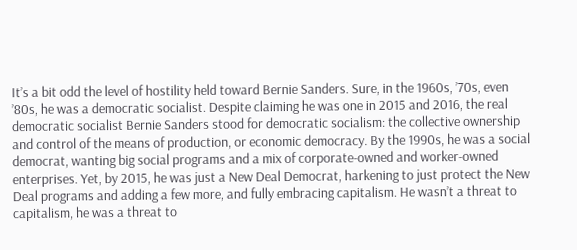It’s a bit odd the level of hostility held toward Bernie Sanders. Sure, in the 1960s, ’70s, even ’80s, he was a democratic socialist. Despite claiming he was one in 2015 and 2016, the real democratic socialist Bernie Sanders stood for democratic socialism: the collective ownership and control of the means of production, or economic democracy. By the 1990s, he was a social democrat, wanting big social programs and a mix of corporate-owned and worker-owned enterprises. Yet, by 2015, he was just a New Deal Democrat, harkening to just protect the New Deal programs and adding a few more, and fully embracing capitalism. He wasn’t a threat to capitalism, he was a threat to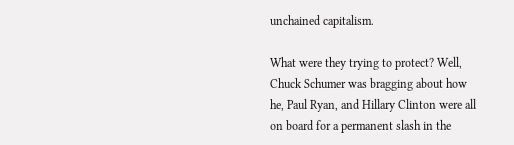unchained capitalism.

What were they trying to protect? Well, Chuck Schumer was bragging about how he, Paul Ryan, and Hillary Clinton were all on board for a permanent slash in the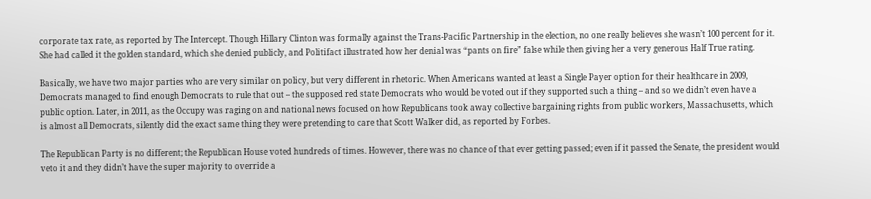corporate tax rate, as reported by The Intercept. Though Hillary Clinton was formally against the Trans-Pacific Partnership in the election, no one really believes she wasn’t 100 percent for it. She had called it the golden standard, which she denied publicly, and Politifact illustrated how her denial was “pants on fire” false while then giving her a very generous Half True rating.

Basically, we have two major parties who are very similar on policy, but very different in rhetoric. When Americans wanted at least a Single Payer option for their healthcare in 2009, Democrats managed to find enough Democrats to rule that out – the supposed red state Democrats who would be voted out if they supported such a thing – and so we didn’t even have a public option. Later, in 2011, as the Occupy was raging on and national news focused on how Republicans took away collective bargaining rights from public workers, Massachusetts, which is almost all Democrats, silently did the exact same thing they were pretending to care that Scott Walker did, as reported by Forbes.

The Republican Party is no different; the Republican House voted hundreds of times. However, there was no chance of that ever getting passed; even if it passed the Senate, the president would veto it and they didn’t have the super majority to override a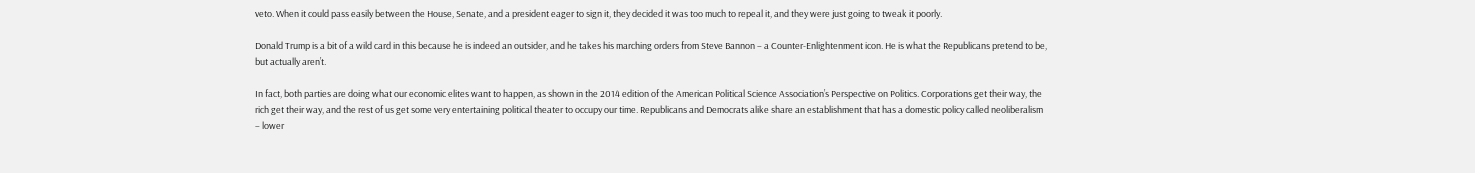veto. When it could pass easily between the House, Senate, and a president eager to sign it, they decided it was too much to repeal it, and they were just going to tweak it poorly.

Donald Trump is a bit of a wild card in this because he is indeed an outsider, and he takes his marching orders from Steve Bannon – a Counter-Enlightenment icon. He is what the Republicans pretend to be, but actually aren’t.

In fact, both parties are doing what our economic elites want to happen, as shown in the 2014 edition of the American Political Science Association’s Perspective on Politics. Corporations get their way, the rich get their way, and the rest of us get some very entertaining political theater to occupy our time. Republicans and Democrats alike share an establishment that has a domestic policy called neoliberalism – lower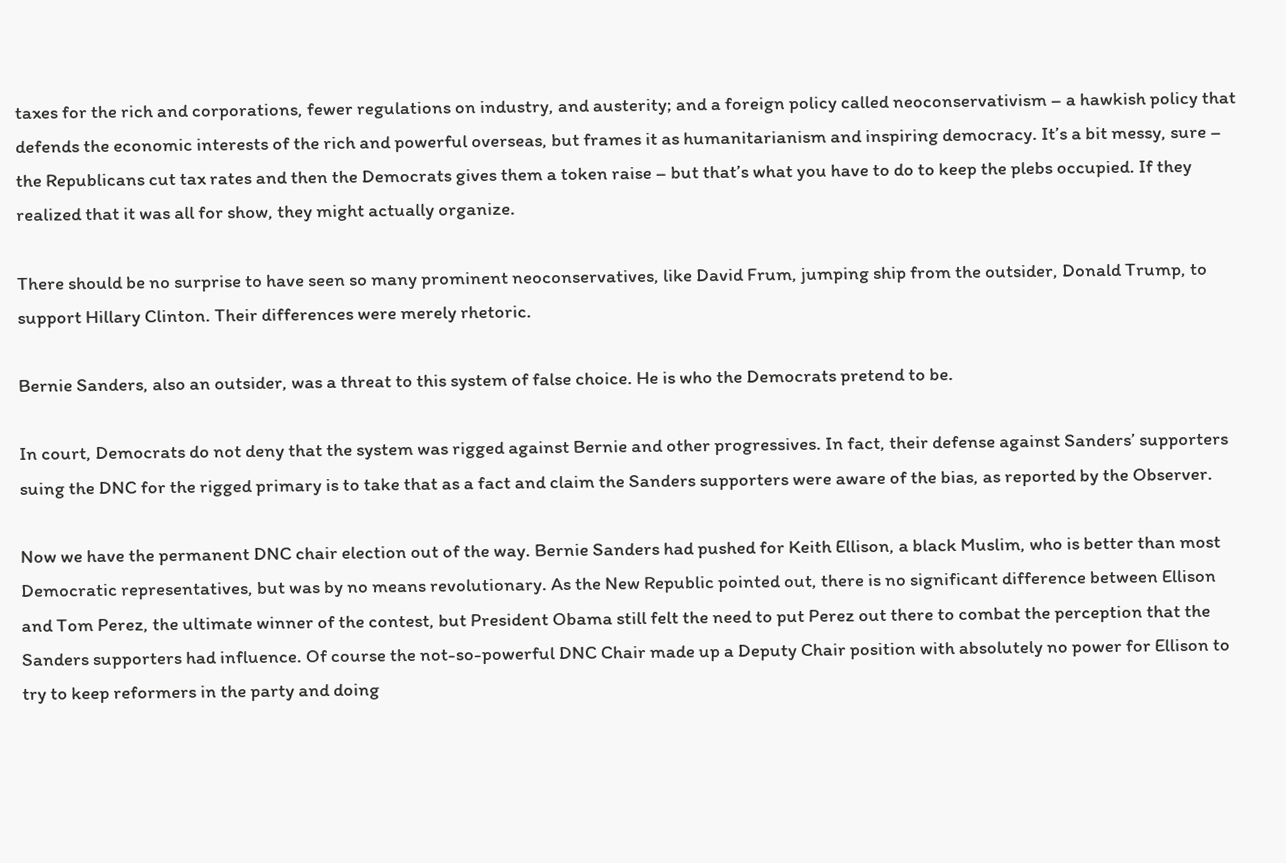taxes for the rich and corporations, fewer regulations on industry, and austerity; and a foreign policy called neoconservativism – a hawkish policy that defends the economic interests of the rich and powerful overseas, but frames it as humanitarianism and inspiring democracy. It’s a bit messy, sure – the Republicans cut tax rates and then the Democrats gives them a token raise – but that’s what you have to do to keep the plebs occupied. If they realized that it was all for show, they might actually organize.

There should be no surprise to have seen so many prominent neoconservatives, like David Frum, jumping ship from the outsider, Donald Trump, to support Hillary Clinton. Their differences were merely rhetoric.

Bernie Sanders, also an outsider, was a threat to this system of false choice. He is who the Democrats pretend to be.

In court, Democrats do not deny that the system was rigged against Bernie and other progressives. In fact, their defense against Sanders’ supporters suing the DNC for the rigged primary is to take that as a fact and claim the Sanders supporters were aware of the bias, as reported by the Observer.

Now we have the permanent DNC chair election out of the way. Bernie Sanders had pushed for Keith Ellison, a black Muslim, who is better than most Democratic representatives, but was by no means revolutionary. As the New Republic pointed out, there is no significant difference between Ellison and Tom Perez, the ultimate winner of the contest, but President Obama still felt the need to put Perez out there to combat the perception that the Sanders supporters had influence. Of course the not-so-powerful DNC Chair made up a Deputy Chair position with absolutely no power for Ellison to try to keep reformers in the party and doing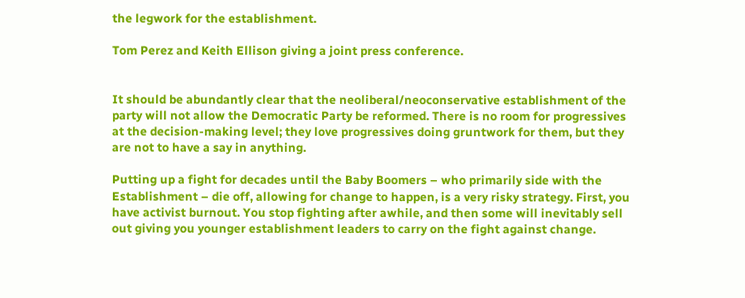the legwork for the establishment.

Tom Perez and Keith Ellison giving a joint press conference.


It should be abundantly clear that the neoliberal/neoconservative establishment of the party will not allow the Democratic Party be reformed. There is no room for progressives at the decision-making level; they love progressives doing gruntwork for them, but they are not to have a say in anything.

Putting up a fight for decades until the Baby Boomers – who primarily side with the Establishment – die off, allowing for change to happen, is a very risky strategy. First, you have activist burnout. You stop fighting after awhile, and then some will inevitably sell out giving you younger establishment leaders to carry on the fight against change.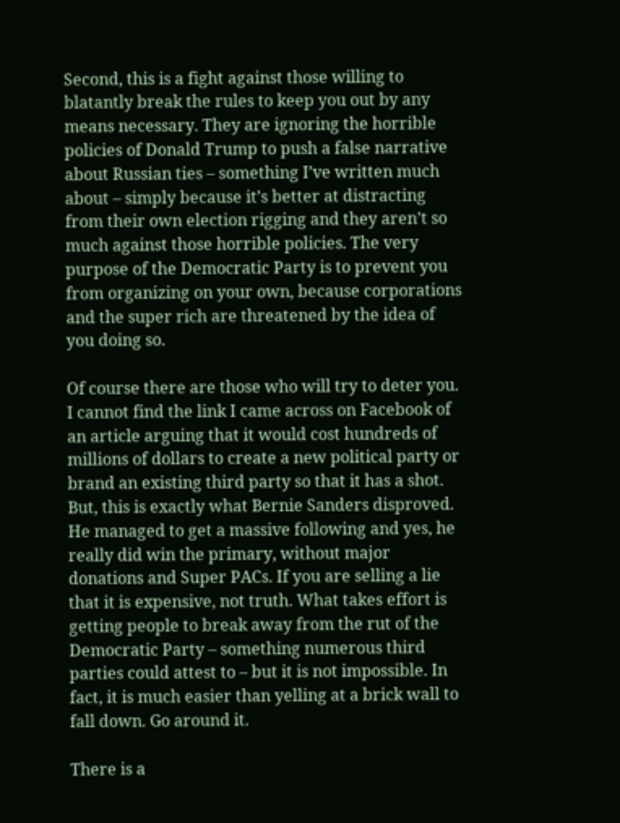Second, this is a fight against those willing to blatantly break the rules to keep you out by any means necessary. They are ignoring the horrible policies of Donald Trump to push a false narrative about Russian ties – something I’ve written much about – simply because it’s better at distracting from their own election rigging and they aren’t so much against those horrible policies. The very purpose of the Democratic Party is to prevent you from organizing on your own, because corporations and the super rich are threatened by the idea of you doing so.

Of course there are those who will try to deter you. I cannot find the link I came across on Facebook of an article arguing that it would cost hundreds of millions of dollars to create a new political party or brand an existing third party so that it has a shot. But, this is exactly what Bernie Sanders disproved. He managed to get a massive following and yes, he really did win the primary, without major donations and Super PACs. If you are selling a lie that it is expensive, not truth. What takes effort is getting people to break away from the rut of the Democratic Party – something numerous third parties could attest to – but it is not impossible. In fact, it is much easier than yelling at a brick wall to fall down. Go around it.

There is a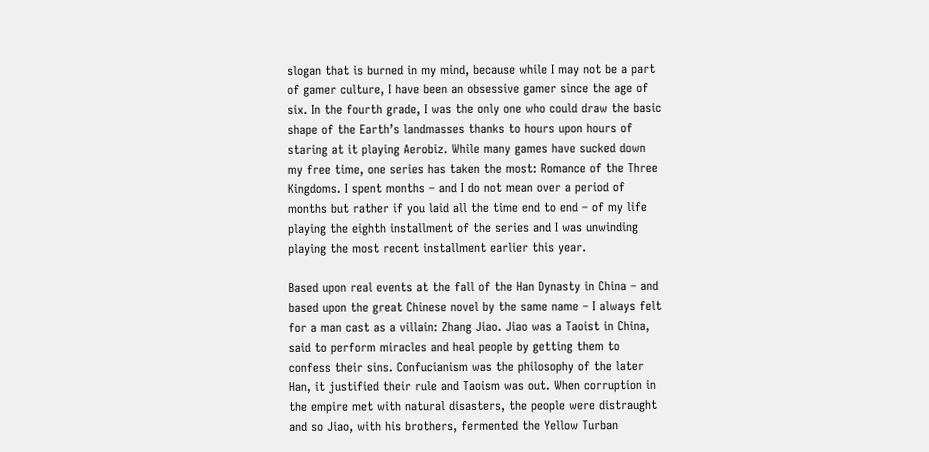slogan that is burned in my mind, because while I may not be a part of gamer culture, I have been an obsessive gamer since the age of six. In the fourth grade, I was the only one who could draw the basic shape of the Earth’s landmasses thanks to hours upon hours of staring at it playing Aerobiz. While many games have sucked down my free time, one series has taken the most: Romance of the Three Kingdoms. I spent months – and I do not mean over a period of months but rather if you laid all the time end to end – of my life playing the eighth installment of the series and I was unwinding playing the most recent installment earlier this year.

Based upon real events at the fall of the Han Dynasty in China – and based upon the great Chinese novel by the same name – I always felt for a man cast as a villain: Zhang Jiao. Jiao was a Taoist in China, said to perform miracles and heal people by getting them to confess their sins. Confucianism was the philosophy of the later Han, it justified their rule and Taoism was out. When corruption in the empire met with natural disasters, the people were distraught and so Jiao, with his brothers, fermented the Yellow Turban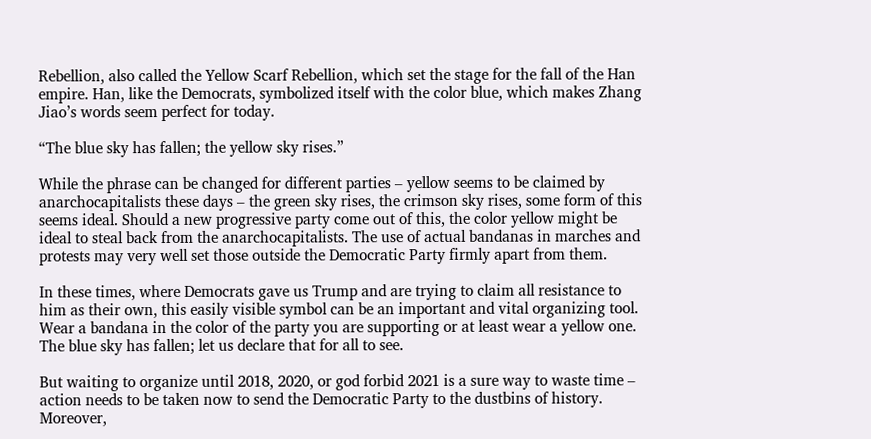Rebellion, also called the Yellow Scarf Rebellion, which set the stage for the fall of the Han empire. Han, like the Democrats, symbolized itself with the color blue, which makes Zhang Jiao’s words seem perfect for today.

“The blue sky has fallen; the yellow sky rises.”

While the phrase can be changed for different parties – yellow seems to be claimed by anarchocapitalists these days – the green sky rises, the crimson sky rises, some form of this seems ideal. Should a new progressive party come out of this, the color yellow might be ideal to steal back from the anarchocapitalists. The use of actual bandanas in marches and protests may very well set those outside the Democratic Party firmly apart from them.

In these times, where Democrats gave us Trump and are trying to claim all resistance to him as their own, this easily visible symbol can be an important and vital organizing tool. Wear a bandana in the color of the party you are supporting or at least wear a yellow one. The blue sky has fallen; let us declare that for all to see.

But waiting to organize until 2018, 2020, or god forbid 2021 is a sure way to waste time – action needs to be taken now to send the Democratic Party to the dustbins of history. Moreover,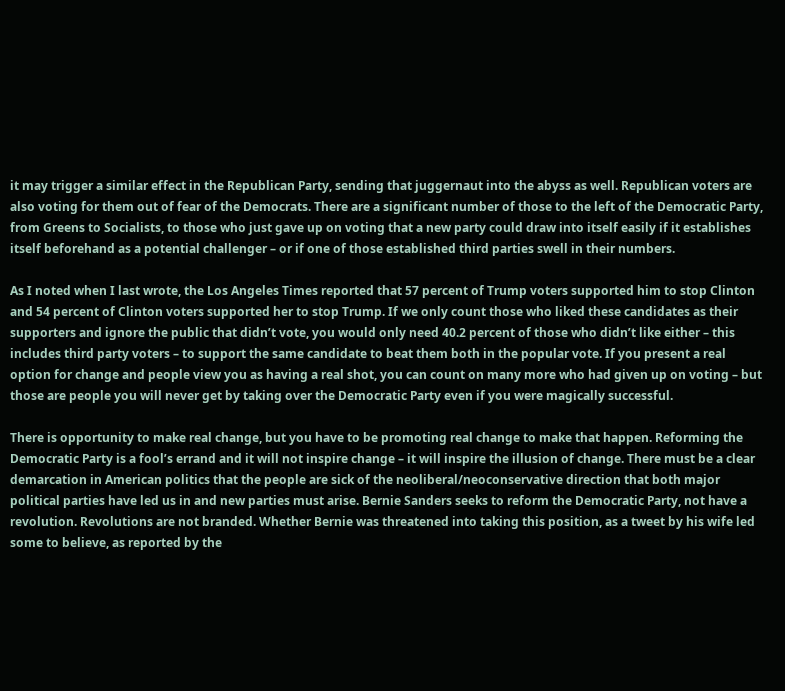it may trigger a similar effect in the Republican Party, sending that juggernaut into the abyss as well. Republican voters are also voting for them out of fear of the Democrats. There are a significant number of those to the left of the Democratic Party, from Greens to Socialists, to those who just gave up on voting that a new party could draw into itself easily if it establishes itself beforehand as a potential challenger – or if one of those established third parties swell in their numbers.

As I noted when I last wrote, the Los Angeles Times reported that 57 percent of Trump voters supported him to stop Clinton and 54 percent of Clinton voters supported her to stop Trump. If we only count those who liked these candidates as their supporters and ignore the public that didn’t vote, you would only need 40.2 percent of those who didn’t like either – this includes third party voters – to support the same candidate to beat them both in the popular vote. If you present a real option for change and people view you as having a real shot, you can count on many more who had given up on voting – but those are people you will never get by taking over the Democratic Party even if you were magically successful.

There is opportunity to make real change, but you have to be promoting real change to make that happen. Reforming the Democratic Party is a fool’s errand and it will not inspire change – it will inspire the illusion of change. There must be a clear demarcation in American politics that the people are sick of the neoliberal/neoconservative direction that both major political parties have led us in and new parties must arise. Bernie Sanders seeks to reform the Democratic Party, not have a revolution. Revolutions are not branded. Whether Bernie was threatened into taking this position, as a tweet by his wife led some to believe, as reported by the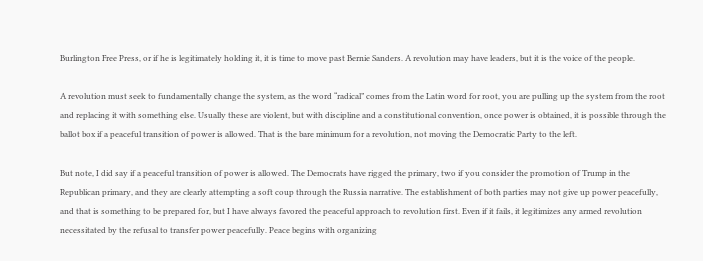Burlington Free Press, or if he is legitimately holding it, it is time to move past Bernie Sanders. A revolution may have leaders, but it is the voice of the people.

A revolution must seek to fundamentally change the system, as the word “radical” comes from the Latin word for root, you are pulling up the system from the root and replacing it with something else. Usually these are violent, but with discipline and a constitutional convention, once power is obtained, it is possible through the ballot box if a peaceful transition of power is allowed. That is the bare minimum for a revolution, not moving the Democratic Party to the left.

But note, I did say if a peaceful transition of power is allowed. The Democrats have rigged the primary, two if you consider the promotion of Trump in the Republican primary, and they are clearly attempting a soft coup through the Russia narrative. The establishment of both parties may not give up power peacefully, and that is something to be prepared for, but I have always favored the peaceful approach to revolution first. Even if it fails, it legitimizes any armed revolution necessitated by the refusal to transfer power peacefully. Peace begins with organizing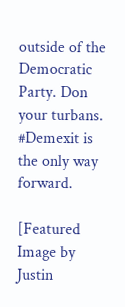outside of the Democratic Party. Don your turbans. #Demexit is the only way forward.

[Featured Image by Justin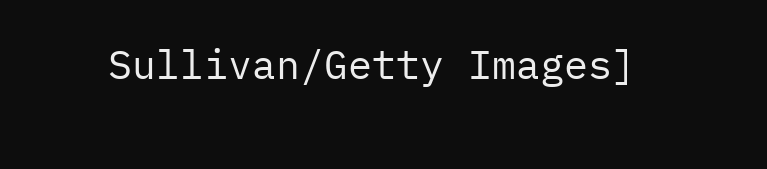Sullivan/Getty Images]